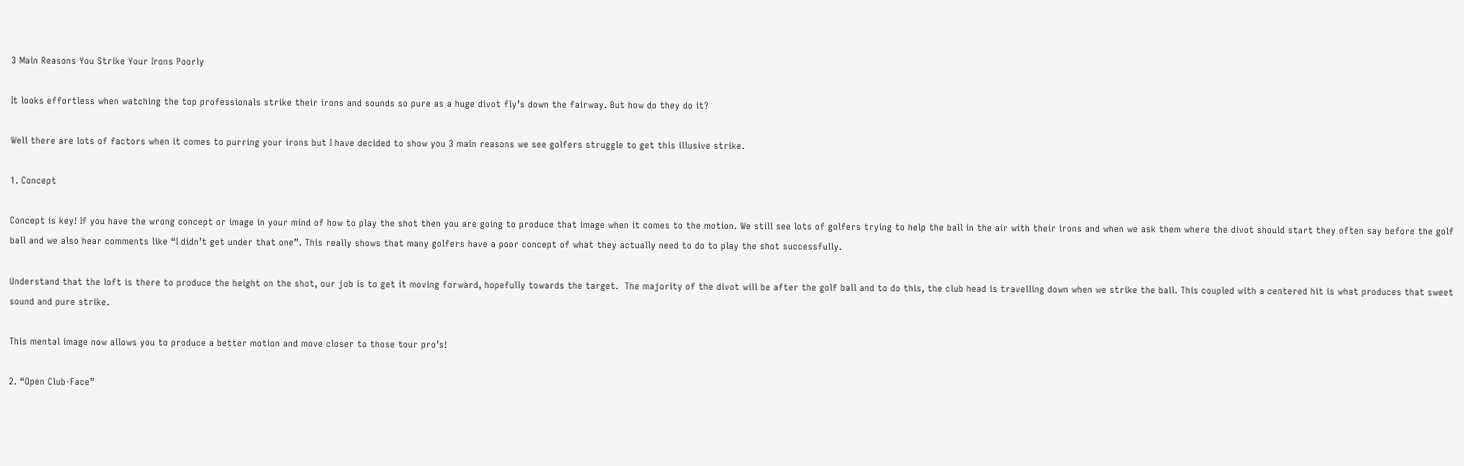3 Main Reasons You Strike Your Irons Poorly

It looks effortless when watching the top professionals strike their irons and sounds so pure as a huge divot fly’s down the fairway. But how do they do it?

Well there are lots of factors when it comes to purring your irons but I have decided to show you 3 main reasons we see golfers struggle to get this illusive strike.

1. Concept

Concept is key! If you have the wrong concept or image in your mind of how to play the shot then you are going to produce that image when it comes to the motion. We still see lots of golfers trying to help the ball in the air with their irons and when we ask them where the divot should start they often say before the golf ball and we also hear comments like “I didn’t get under that one”. This really shows that many golfers have a poor concept of what they actually need to do to play the shot successfully.

Understand that the loft is there to produce the height on the shot, our job is to get it moving forward, hopefully towards the target.  The majority of the divot will be after the golf ball and to do this, the club head is travelling down when we strike the ball. This coupled with a centered hit is what produces that sweet sound and pure strike.

This mental image now allows you to produce a better motion and move closer to those tour pro’s!

2. “Open Club-Face”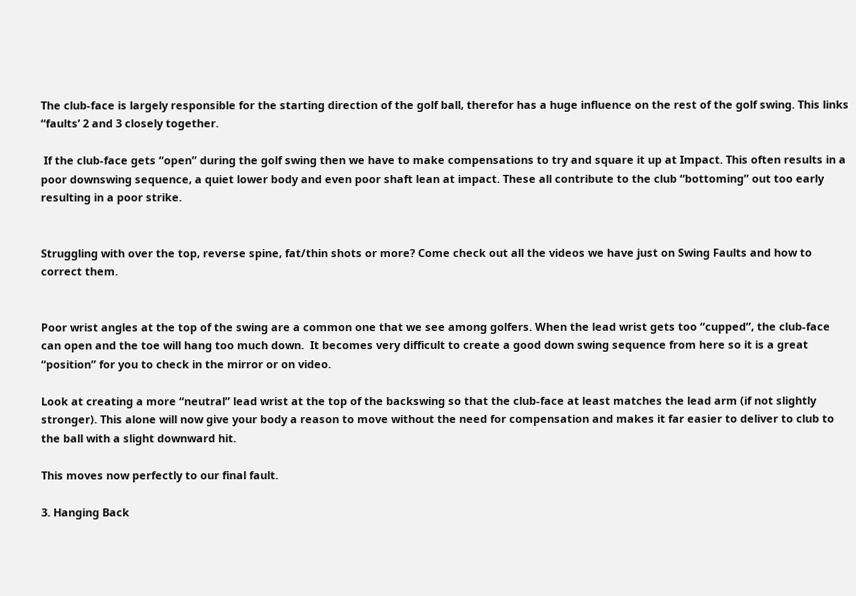The club-face is largely responsible for the starting direction of the golf ball, therefor has a huge influence on the rest of the golf swing. This links “faults’ 2 and 3 closely together.

 If the club-face gets “open” during the golf swing then we have to make compensations to try and square it up at Impact. This often results in a poor downswing sequence, a quiet lower body and even poor shaft lean at impact. These all contribute to the club “bottoming” out too early resulting in a poor strike.


Struggling with over the top, reverse spine, fat/thin shots or more? Come check out all the videos we have just on Swing Faults and how to correct them.


Poor wrist angles at the top of the swing are a common one that we see among golfers. When the lead wrist gets too “cupped”, the club-face can open and the toe will hang too much down.  It becomes very difficult to create a good down swing sequence from here so it is a great “position” for you to check in the mirror or on video.

Look at creating a more “neutral” lead wrist at the top of the backswing so that the club-face at least matches the lead arm (if not slightly stronger). This alone will now give your body a reason to move without the need for compensation and makes it far easier to deliver to club to the ball with a slight downward hit.

This moves now perfectly to our final fault.

3. Hanging Back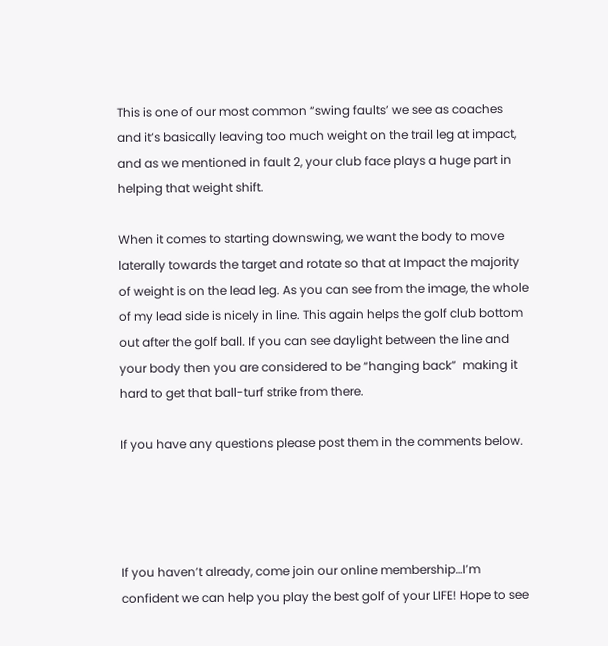This is one of our most common “swing faults’ we see as coaches and it’s basically leaving too much weight on the trail leg at impact, and as we mentioned in fault 2, your club face plays a huge part in helping that weight shift.

When it comes to starting downswing, we want the body to move laterally towards the target and rotate so that at Impact the majority of weight is on the lead leg. As you can see from the image, the whole of my lead side is nicely in line. This again helps the golf club bottom out after the golf ball. If you can see daylight between the line and your body then you are considered to be “hanging back”  making it hard to get that ball-turf strike from there.

If you have any questions please post them in the comments below.




If you haven’t already, come join our online membership…I’m confident we can help you play the best golf of your LIFE! Hope to see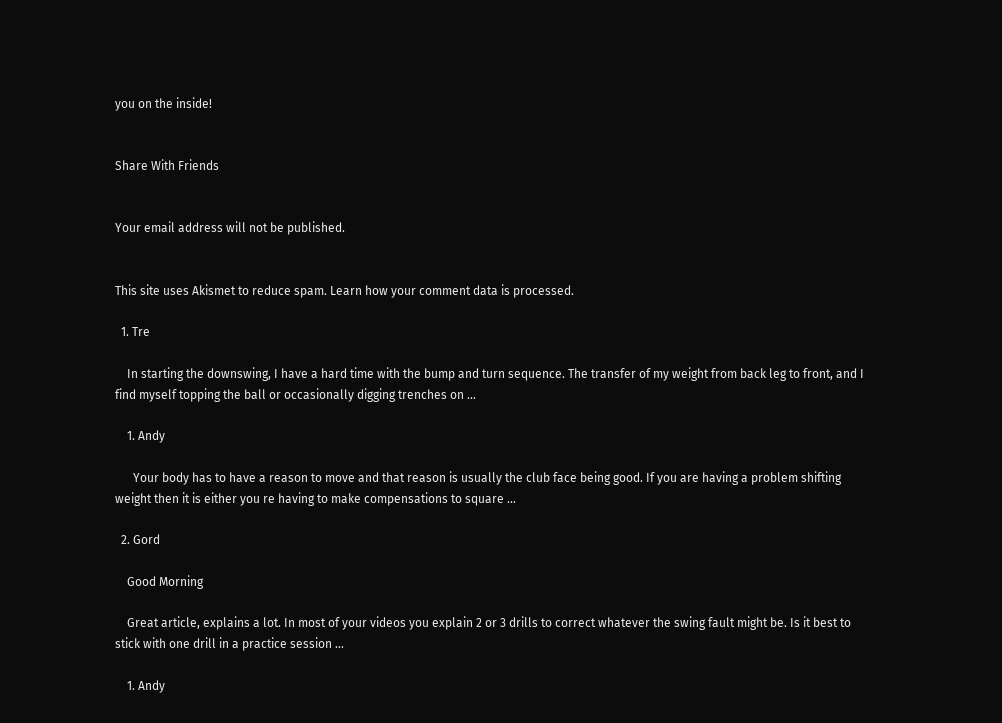you on the inside!


Share With Friends


Your email address will not be published.


This site uses Akismet to reduce spam. Learn how your comment data is processed.

  1. Tre

    In starting the downswing, I have a hard time with the bump and turn sequence. The transfer of my weight from back leg to front, and I find myself topping the ball or occasionally digging trenches on …

    1. Andy

      Your body has to have a reason to move and that reason is usually the club face being good. If you are having a problem shifting weight then it is either you re having to make compensations to square …

  2. Gord

    Good Morning

    Great article, explains a lot. In most of your videos you explain 2 or 3 drills to correct whatever the swing fault might be. Is it best to stick with one drill in a practice session …

    1. Andy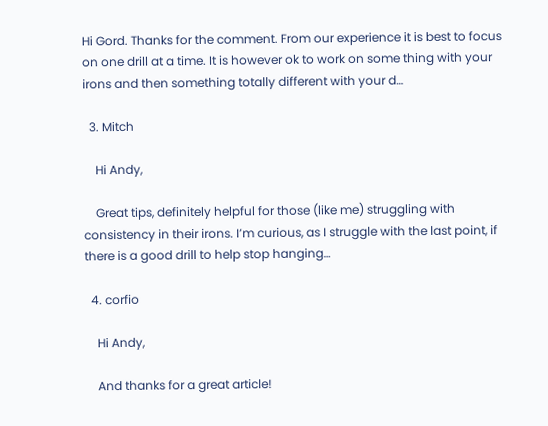Hi Gord. Thanks for the comment. From our experience it is best to focus on one drill at a time. It is however ok to work on some thing with your irons and then something totally different with your d…

  3. Mitch

    Hi Andy,

    Great tips, definitely helpful for those (like me) struggling with consistency in their irons. I’m curious, as I struggle with the last point, if there is a good drill to help stop hanging…

  4. corfio

    Hi Andy,

    And thanks for a great article!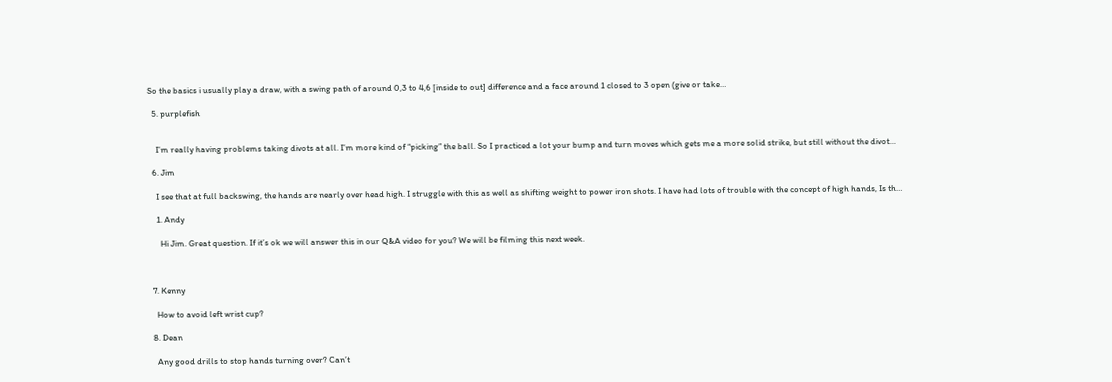So the basics i usually play a draw, with a swing path of around 0,3 to 4,6 [inside to out] difference and a face around 1 closed to 3 open (give or take…

  5. purplefish


    I’m really having problems taking divots at all. I’m more kind of “picking” the ball. So I practiced a lot your bump and turn moves which gets me a more solid strike, but still without the divot…

  6. Jim

    I see that at full backswing, the hands are nearly over head high. I struggle with this as well as shifting weight to power iron shots. I have had lots of trouble with the concept of high hands, Is th…

    1. Andy

      Hi Jim. Great question. If it’s ok we will answer this in our Q&A video for you? We will be filming this next week.



  7. Kenny

    How to avoid left wrist cup?

  8. Dean

    Any good drills to stop hands turning over? Can’t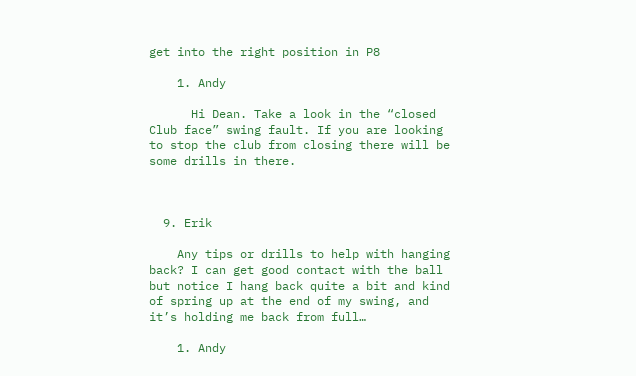get into the right position in P8

    1. Andy

      Hi Dean. Take a look in the “closed Club face” swing fault. If you are looking to stop the club from closing there will be some drills in there.



  9. Erik

    Any tips or drills to help with hanging back? I can get good contact with the ball but notice I hang back quite a bit and kind of spring up at the end of my swing, and it’s holding me back from full…

    1. Andy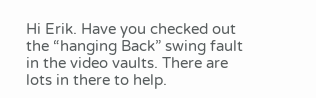Hi Erik. Have you checked out the “hanging Back” swing fault in the video vaults. There are lots in there to help.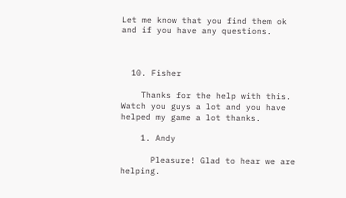Let me know that you find them ok and if you have any questions.



  10. Fisher

    Thanks for the help with this. Watch you guys a lot and you have helped my game a lot thanks.

    1. Andy

      Pleasure! Glad to hear we are helping.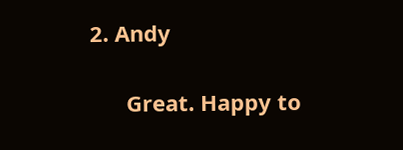2. Andy

      Great. Happy to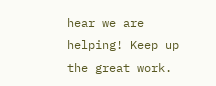hear we are helping! Keep up the great work.